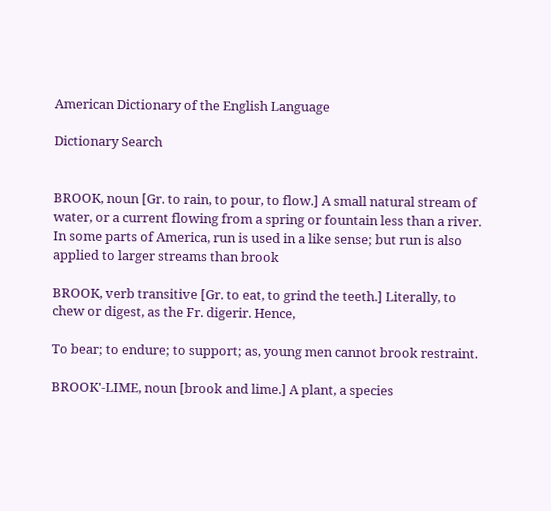American Dictionary of the English Language

Dictionary Search


BROOK, noun [Gr. to rain, to pour, to flow.] A small natural stream of water, or a current flowing from a spring or fountain less than a river. In some parts of America, run is used in a like sense; but run is also applied to larger streams than brook

BROOK, verb transitive [Gr. to eat, to grind the teeth.] Literally, to chew or digest, as the Fr. digerir. Hence,

To bear; to endure; to support; as, young men cannot brook restraint.

BROOK'-LIME, noun [brook and lime.] A plant, a species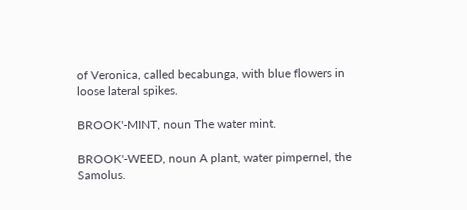of Veronica, called becabunga, with blue flowers in loose lateral spikes.

BROOK'-MINT, noun The water mint.

BROOK'-WEED, noun A plant, water pimpernel, the Samolus.